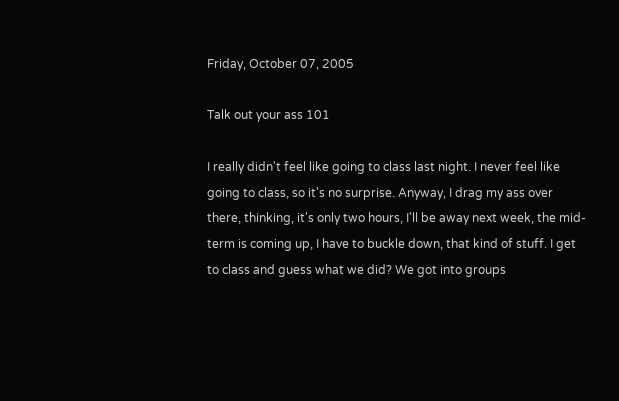Friday, October 07, 2005

Talk out your ass 101

I really didn't feel like going to class last night. I never feel like going to class, so it's no surprise. Anyway, I drag my ass over there, thinking, it's only two hours, I'll be away next week, the mid-term is coming up, I have to buckle down, that kind of stuff. I get to class and guess what we did? We got into groups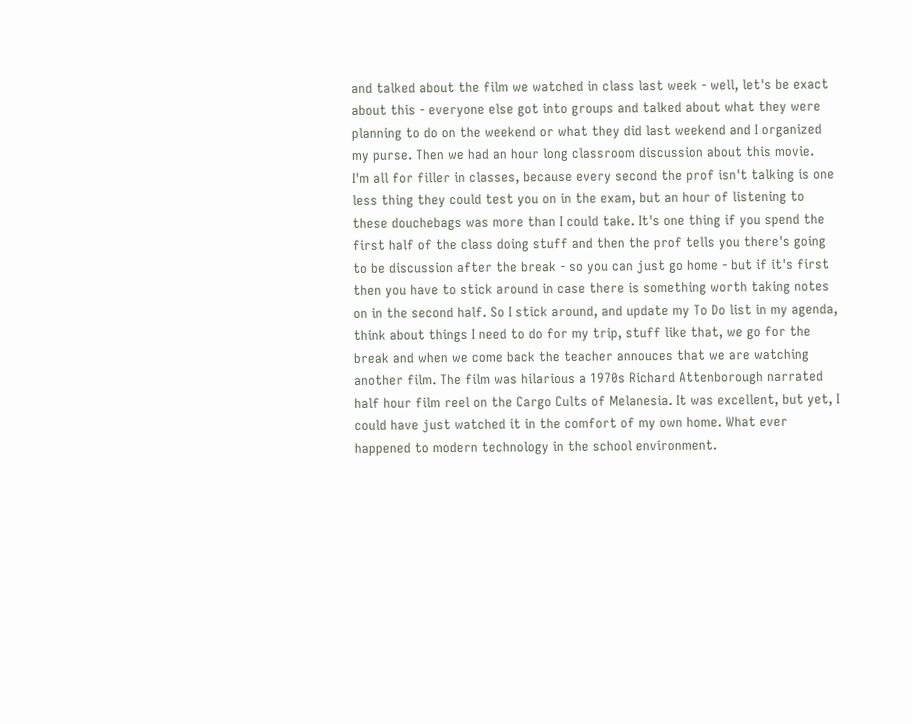and talked about the film we watched in class last week - well, let's be exact about this - everyone else got into groups and talked about what they were planning to do on the weekend or what they did last weekend and I organized my purse. Then we had an hour long classroom discussion about this movie.
I'm all for filler in classes, because every second the prof isn't talking is one less thing they could test you on in the exam, but an hour of listening to these douchebags was more than I could take. It's one thing if you spend the first half of the class doing stuff and then the prof tells you there's going to be discussion after the break - so you can just go home - but if it's first then you have to stick around in case there is something worth taking notes on in the second half. So I stick around, and update my To Do list in my agenda, think about things I need to do for my trip, stuff like that, we go for the break and when we come back the teacher annouces that we are watching another film. The film was hilarious a 1970s Richard Attenborough narrated half hour film reel on the Cargo Cults of Melanesia. It was excellent, but yet, I could have just watched it in the comfort of my own home. What ever happened to modern technology in the school environment.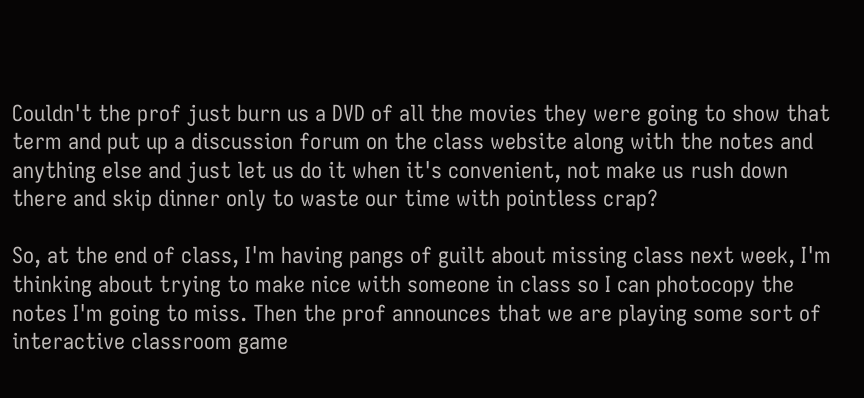Couldn't the prof just burn us a DVD of all the movies they were going to show that term and put up a discussion forum on the class website along with the notes and anything else and just let us do it when it's convenient, not make us rush down there and skip dinner only to waste our time with pointless crap?

So, at the end of class, I'm having pangs of guilt about missing class next week, I'm thinking about trying to make nice with someone in class so I can photocopy the notes I'm going to miss. Then the prof announces that we are playing some sort of interactive classroom game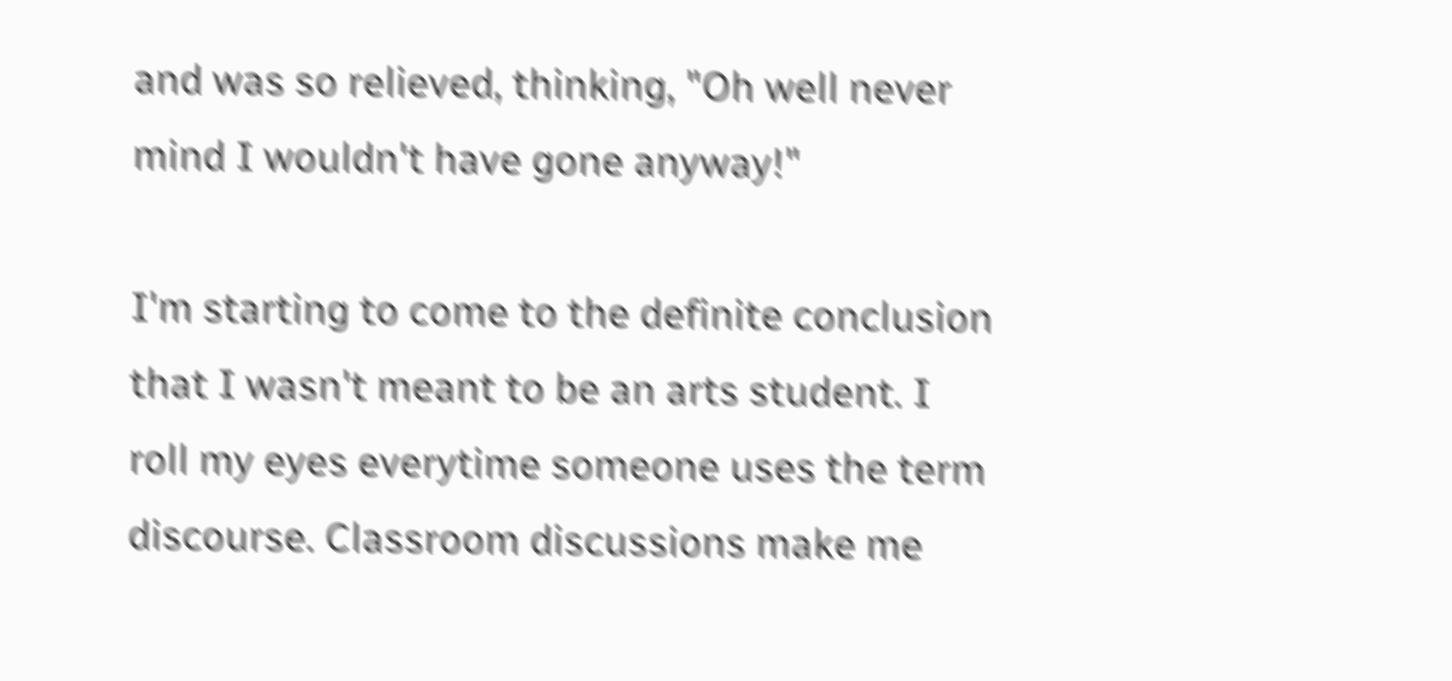and was so relieved, thinking, "Oh well never mind I wouldn't have gone anyway!"

I'm starting to come to the definite conclusion that I wasn't meant to be an arts student. I roll my eyes everytime someone uses the term discourse. Classroom discussions make me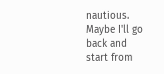nautious. Maybe I'll go back and start from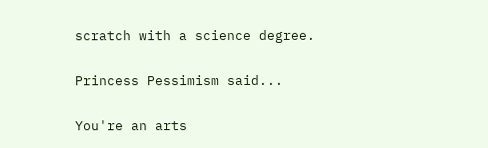scratch with a science degree.


Princess Pessimism said...


You're an arts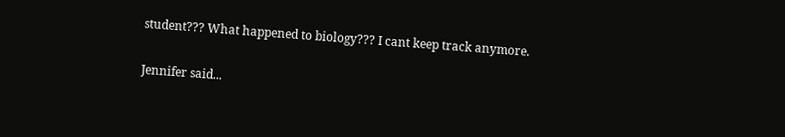student??? What happened to biology??? I cant keep track anymore.

Jennifer said...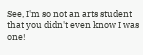See, I'm so not an arts student that you didn't even know I was one!